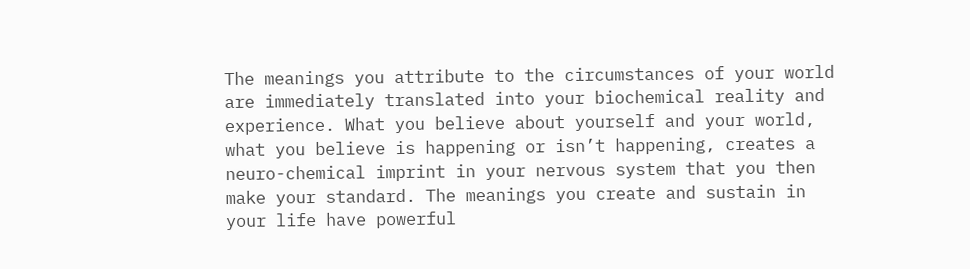The meanings you attribute to the circumstances of your world are immediately translated into your biochemical reality and experience. What you believe about yourself and your world, what you believe is happening or isn’t happening, creates a neuro-chemical imprint in your nervous system that you then make your standard. The meanings you create and sustain in your life have powerful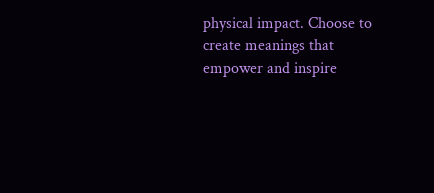physical impact. Choose to create meanings that empower and inspire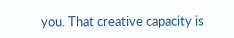you. That creative capacity is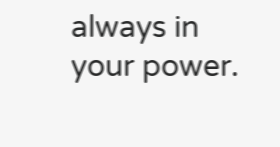always in your power.